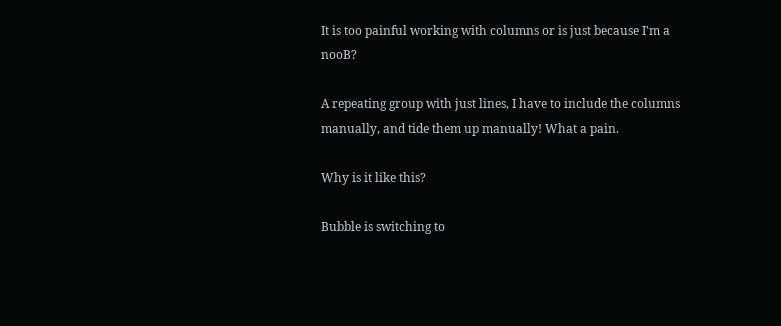It is too painful working with columns or is just because I'm a nooB?

A repeating group with just lines, I have to include the columns manually, and tide them up manually! What a pain.

Why is it like this?

Bubble is switching to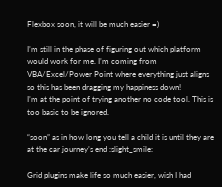Flexbox soon, it will be much easier =)

I’m still in the phase of figuring out which platform would work for me. I’m coming from VBA/Excel/Power Point where everything just aligns so this has been dragging my happiness down!
I’m at the point of trying another no code tool. This is too basic to be ignored.

“soon” as in how long you tell a child it is until they are at the car journey’s end :slight_smile:

Grid plugins make life so much easier, wish I had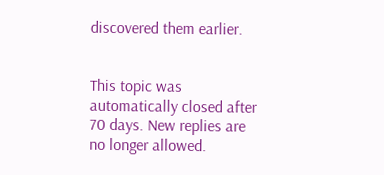discovered them earlier.


This topic was automatically closed after 70 days. New replies are no longer allowed.